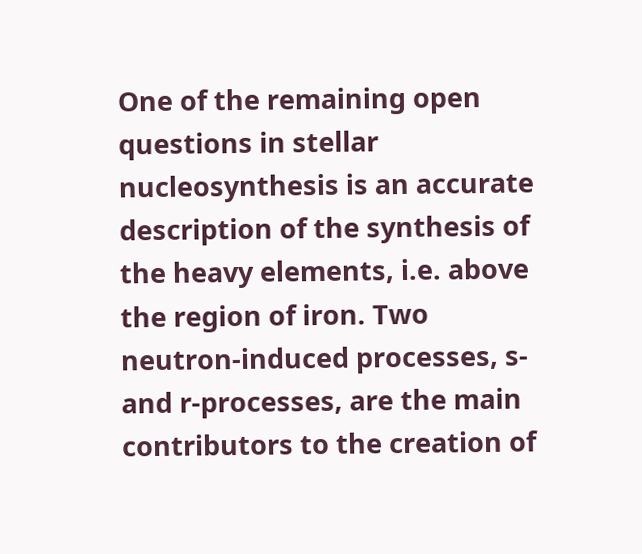One of the remaining open questions in stellar nucleosynthesis is an accurate description of the synthesis of the heavy elements, i.e. above the region of iron. Two neutron-induced processes, s- and r-processes, are the main contributors to the creation of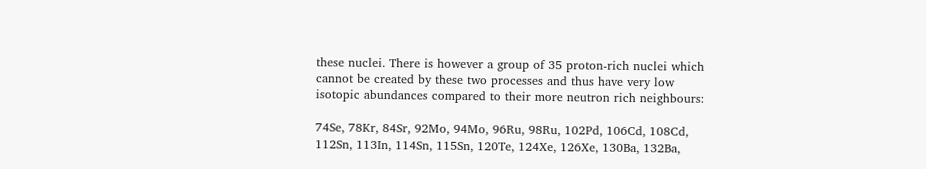these nuclei. There is however a group of 35 proton-rich nuclei which cannot be created by these two processes and thus have very low isotopic abundances compared to their more neutron rich neighbours:

74Se, 78Kr, 84Sr, 92Mo, 94Mo, 96Ru, 98Ru, 102Pd, 106Cd, 108Cd, 112Sn, 113In, 114Sn, 115Sn, 120Te, 124Xe, 126Xe, 130Ba, 132Ba,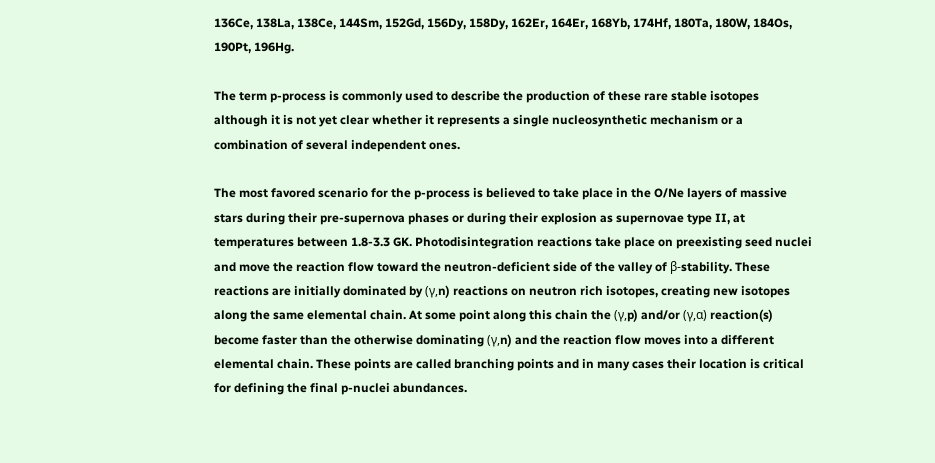136Ce, 138La, 138Ce, 144Sm, 152Gd, 156Dy, 158Dy, 162Er, 164Er, 168Yb, 174Hf, 180Ta, 180W, 184Os, 190Pt, 196Hg.

The term p-process is commonly used to describe the production of these rare stable isotopes although it is not yet clear whether it represents a single nucleosynthetic mechanism or a combination of several independent ones.

The most favored scenario for the p-process is believed to take place in the O/Ne layers of massive stars during their pre-supernova phases or during their explosion as supernovae type II, at temperatures between 1.8-3.3 GK. Photodisintegration reactions take place on preexisting seed nuclei and move the reaction flow toward the neutron-deficient side of the valley of β-stability. These reactions are initially dominated by (γ,n) reactions on neutron rich isotopes, creating new isotopes along the same elemental chain. At some point along this chain the (γ,p) and/or (γ,α) reaction(s) become faster than the otherwise dominating (γ,n) and the reaction flow moves into a different elemental chain. These points are called branching points and in many cases their location is critical for defining the final p-nuclei abundances.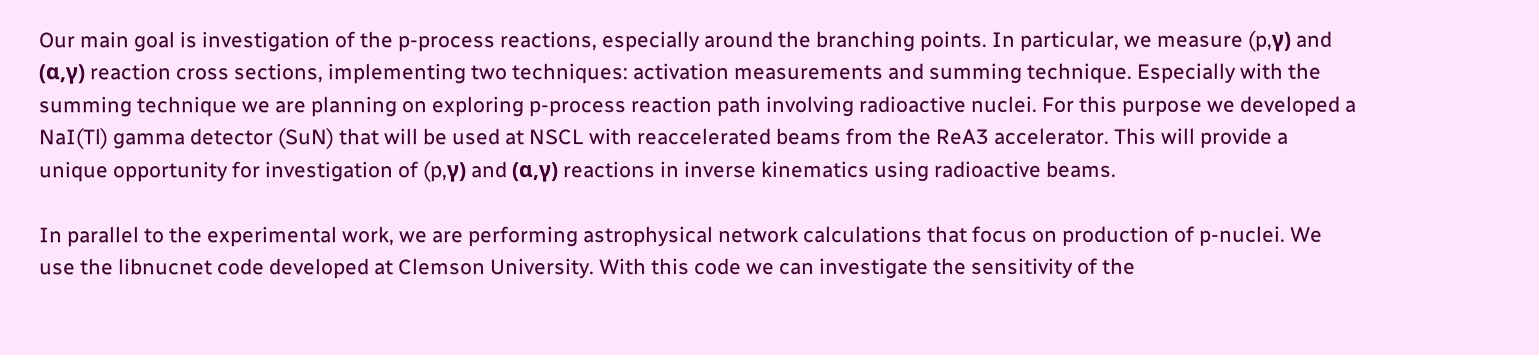Our main goal is investigation of the p-process reactions, especially around the branching points. In particular, we measure (p,γ) and (α,γ) reaction cross sections, implementing two techniques: activation measurements and summing technique. Especially with the summing technique we are planning on exploring p-process reaction path involving radioactive nuclei. For this purpose we developed a NaI(Tl) gamma detector (SuN) that will be used at NSCL with reaccelerated beams from the ReA3 accelerator. This will provide a unique opportunity for investigation of (p,γ) and (α,γ) reactions in inverse kinematics using radioactive beams.

In parallel to the experimental work, we are performing astrophysical network calculations that focus on production of p-nuclei. We use the libnucnet code developed at Clemson University. With this code we can investigate the sensitivity of the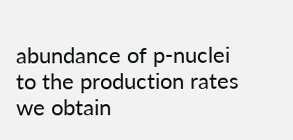abundance of p-nuclei to the production rates we obtain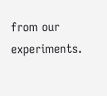from our experiments.